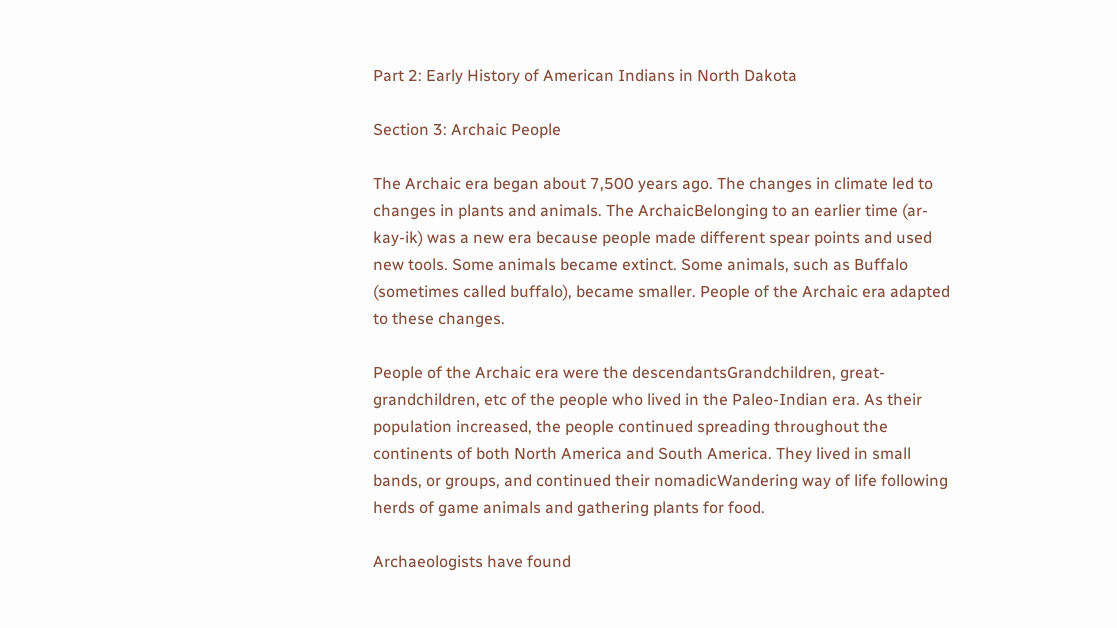Part 2: Early History of American Indians in North Dakota

Section 3: Archaic People

The Archaic era began about 7,500 years ago. The changes in climate led to changes in plants and animals. The ArchaicBelonging to an earlier time (ar-kay-ik) was a new era because people made different spear points and used new tools. Some animals became extinct. Some animals, such as Buffalo (sometimes called buffalo), became smaller. People of the Archaic era adapted to these changes.

People of the Archaic era were the descendantsGrandchildren, great-grandchildren, etc of the people who lived in the Paleo-Indian era. As their population increased, the people continued spreading throughout the continents of both North America and South America. They lived in small bands, or groups, and continued their nomadicWandering way of life following herds of game animals and gathering plants for food.

Archaeologists have found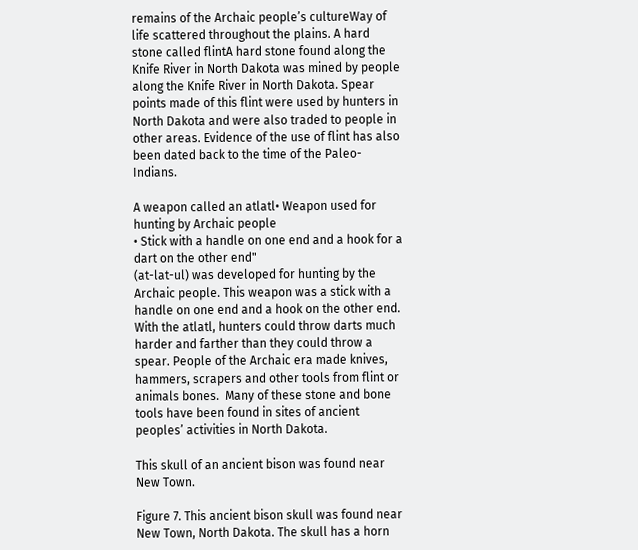remains of the Archaic people’s cultureWay of life scattered throughout the plains. A hard stone called flintA hard stone found along the Knife River in North Dakota was mined by people along the Knife River in North Dakota. Spear points made of this flint were used by hunters in North Dakota and were also traded to people in other areas. Evidence of the use of flint has also been dated back to the time of the Paleo-Indians.

A weapon called an atlatl• Weapon used for hunting by Archaic people
• Stick with a handle on one end and a hook for a dart on the other end"
(at-lat-ul) was developed for hunting by the Archaic people. This weapon was a stick with a handle on one end and a hook on the other end. With the atlatl, hunters could throw darts much harder and farther than they could throw a spear. People of the Archaic era made knives, hammers, scrapers and other tools from flint or animals bones.  Many of these stone and bone tools have been found in sites of ancient peoples’ activities in North Dakota.

This skull of an ancient bison was found near New Town.

Figure 7. This ancient bison skull was found near New Town, North Dakota. The skull has a horn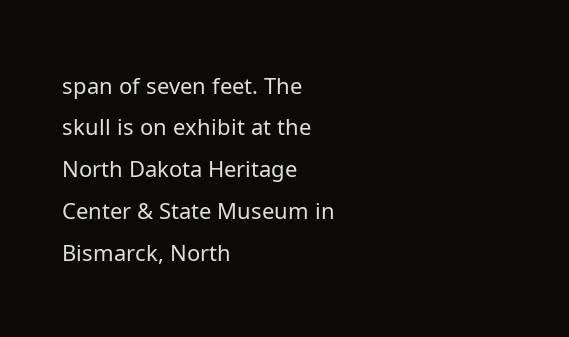span of seven feet. The skull is on exhibit at the North Dakota Heritage Center & State Museum in Bismarck, North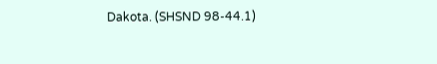Dakota. (SHSND 98-44.1)